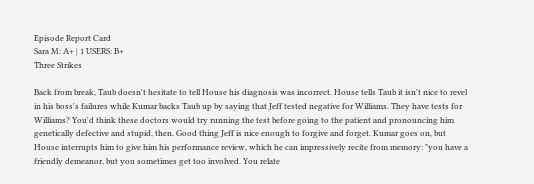Episode Report Card
Sara M: A+ | 1 USERS: B+
Three Strikes

Back from break, Taub doesn't hesitate to tell House his diagnosis was incorrect. House tells Taub it isn't nice to revel in his boss's failures while Kumar backs Taub up by saying that Jeff tested negative for Williams. They have tests for Williams? You'd think these doctors would try running the test before going to the patient and pronouncing him genetically defective and stupid, then. Good thing Jeff is nice enough to forgive and forget. Kumar goes on, but House interrupts him to give him his performance review, which he can impressively recite from memory: "you have a friendly demeanor, but you sometimes get too involved. You relate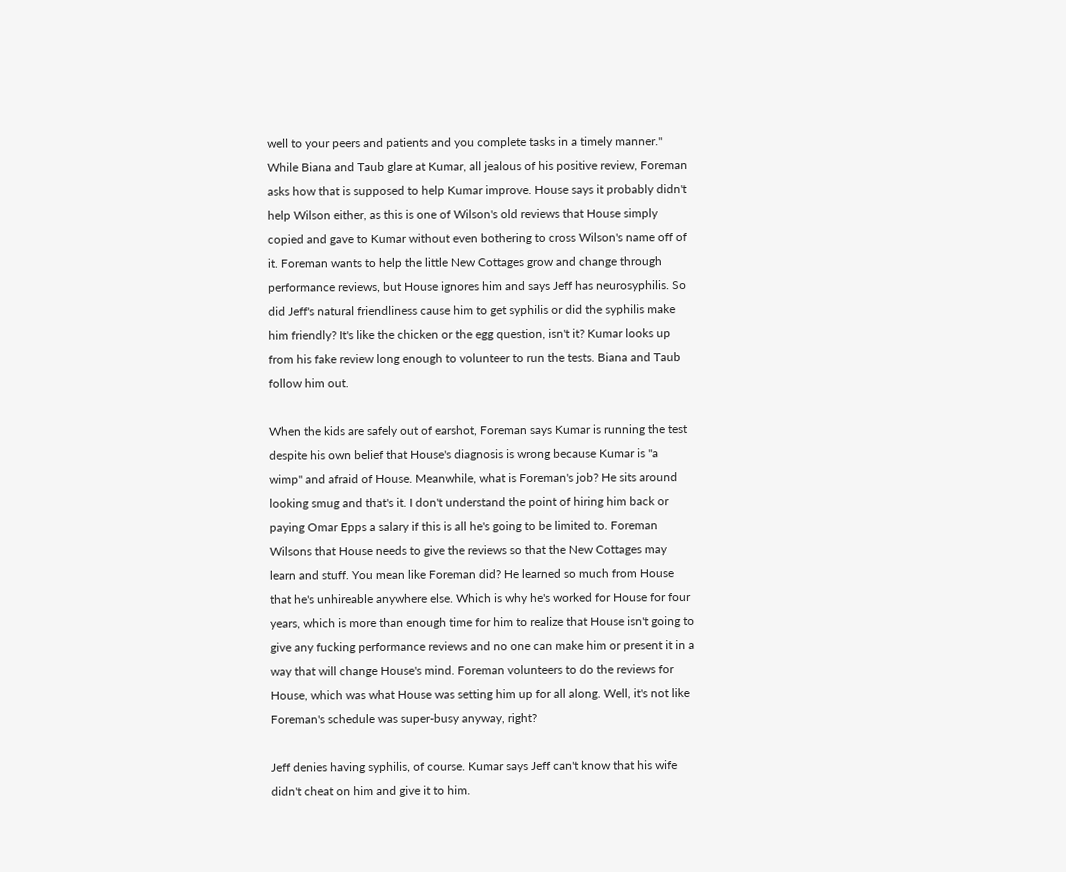well to your peers and patients and you complete tasks in a timely manner." While Biana and Taub glare at Kumar, all jealous of his positive review, Foreman asks how that is supposed to help Kumar improve. House says it probably didn't help Wilson either, as this is one of Wilson's old reviews that House simply copied and gave to Kumar without even bothering to cross Wilson's name off of it. Foreman wants to help the little New Cottages grow and change through performance reviews, but House ignores him and says Jeff has neurosyphilis. So did Jeff's natural friendliness cause him to get syphilis or did the syphilis make him friendly? It's like the chicken or the egg question, isn't it? Kumar looks up from his fake review long enough to volunteer to run the tests. Biana and Taub follow him out.

When the kids are safely out of earshot, Foreman says Kumar is running the test despite his own belief that House's diagnosis is wrong because Kumar is "a wimp" and afraid of House. Meanwhile, what is Foreman's job? He sits around looking smug and that's it. I don't understand the point of hiring him back or paying Omar Epps a salary if this is all he's going to be limited to. Foreman Wilsons that House needs to give the reviews so that the New Cottages may learn and stuff. You mean like Foreman did? He learned so much from House that he's unhireable anywhere else. Which is why he's worked for House for four years, which is more than enough time for him to realize that House isn't going to give any fucking performance reviews and no one can make him or present it in a way that will change House's mind. Foreman volunteers to do the reviews for House, which was what House was setting him up for all along. Well, it's not like Foreman's schedule was super-busy anyway, right?

Jeff denies having syphilis, of course. Kumar says Jeff can't know that his wife didn't cheat on him and give it to him.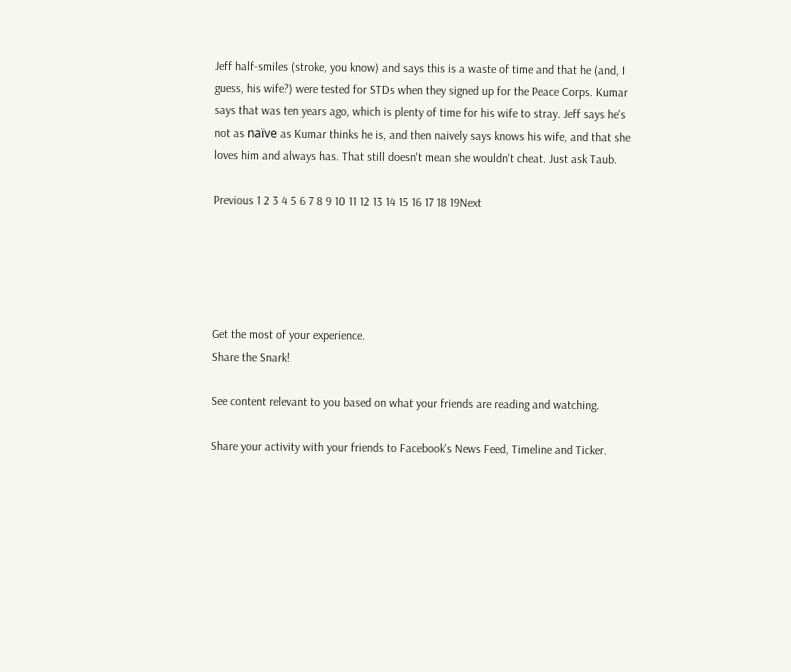Jeff half-smiles (stroke, you know) and says this is a waste of time and that he (and, I guess, his wife?) were tested for STDs when they signed up for the Peace Corps. Kumar says that was ten years ago, which is plenty of time for his wife to stray. Jeff says he's not as naïve as Kumar thinks he is, and then naively says knows his wife, and that she loves him and always has. That still doesn't mean she wouldn't cheat. Just ask Taub.

Previous 1 2 3 4 5 6 7 8 9 10 11 12 13 14 15 16 17 18 19Next





Get the most of your experience.
Share the Snark!

See content relevant to you based on what your friends are reading and watching.

Share your activity with your friends to Facebook's News Feed, Timeline and Ticker.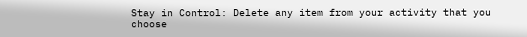Stay in Control: Delete any item from your activity that you choose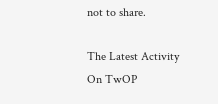not to share.

The Latest Activity On TwOP